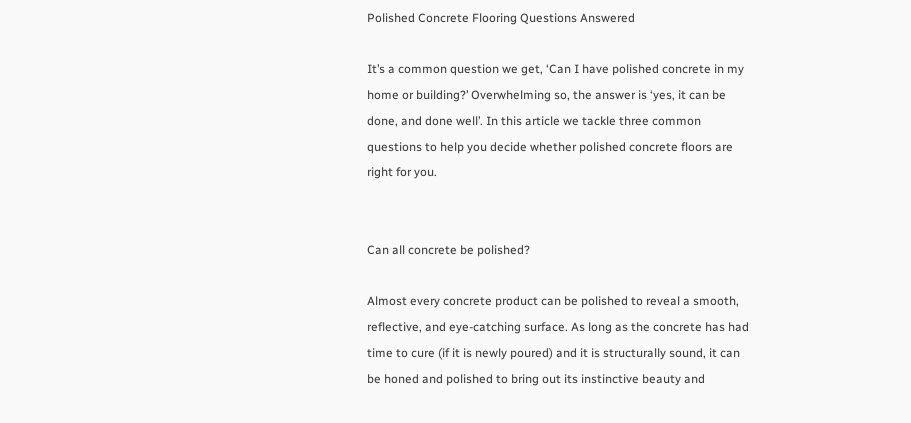Polished Concrete Flooring Questions Answered

It’s a common question we get, ‘Can I have polished concrete in my home or building?’ Overwhelming so, the answer is ‘yes, it can be done, and done well’. In this article we tackle three common questions to help you decide whether polished concrete floors are right for you.


Can all concrete be polished?

Almost every concrete product can be polished to reveal a smooth, reflective, and eye-catching surface. As long as the concrete has had time to cure (if it is newly poured) and it is structurally sound, it can be honed and polished to bring out its instinctive beauty and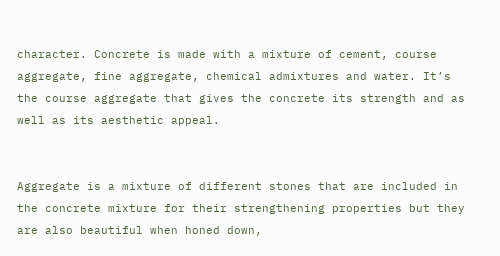character. Concrete is made with a mixture of cement, course aggregate, fine aggregate, chemical admixtures and water. It’s the course aggregate that gives the concrete its strength and as well as its aesthetic appeal.


Aggregate is a mixture of different stones that are included in the concrete mixture for their strengthening properties but they are also beautiful when honed down,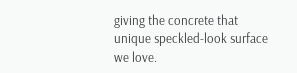giving the concrete that unique speckled-look surface we love.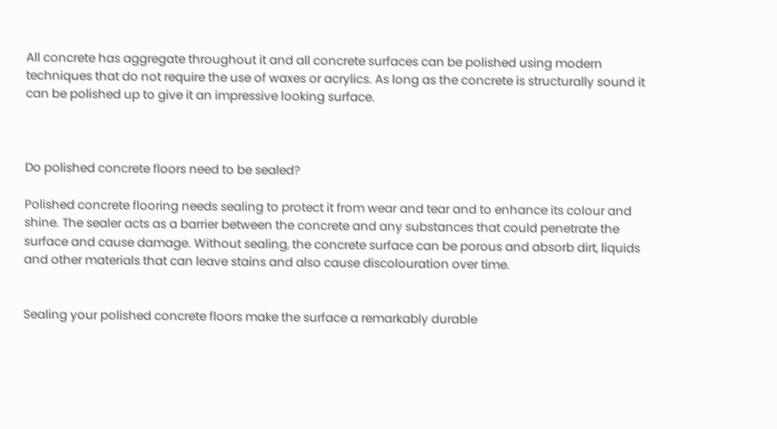All concrete has aggregate throughout it and all concrete surfaces can be polished using modern techniques that do not require the use of waxes or acrylics. As long as the concrete is structurally sound it can be polished up to give it an impressive looking surface.



Do polished concrete floors need to be sealed?

Polished concrete flooring needs sealing to protect it from wear and tear and to enhance its colour and shine. The sealer acts as a barrier between the concrete and any substances that could penetrate the surface and cause damage. Without sealing, the concrete surface can be porous and absorb dirt, liquids and other materials that can leave stains and also cause discolouration over time.


Sealing your polished concrete floors make the surface a remarkably durable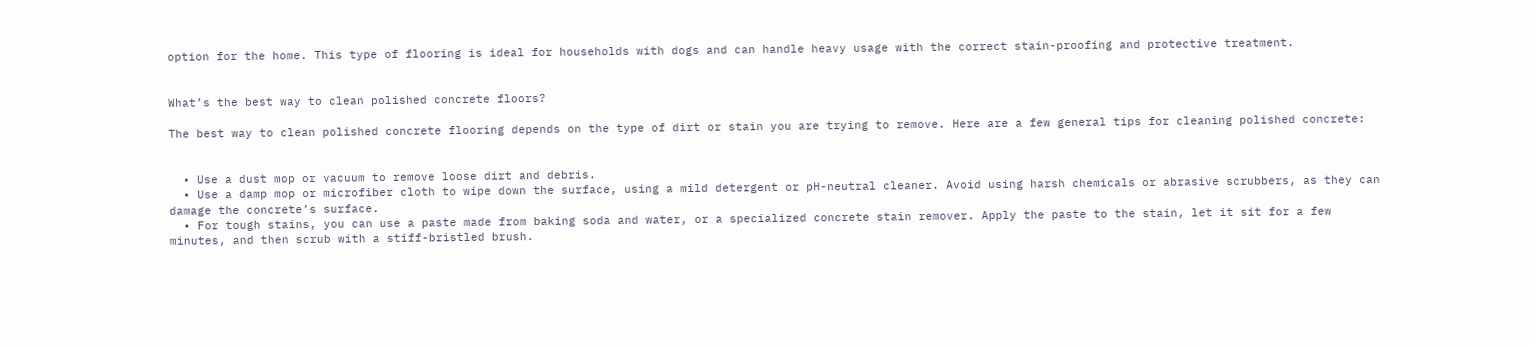option for the home. This type of flooring is ideal for households with dogs and can handle heavy usage with the correct stain-proofing and protective treatment.


What’s the best way to clean polished concrete floors?

The best way to clean polished concrete flooring depends on the type of dirt or stain you are trying to remove. Here are a few general tips for cleaning polished concrete:


  • Use a dust mop or vacuum to remove loose dirt and debris.
  • Use a damp mop or microfiber cloth to wipe down the surface, using a mild detergent or pH-neutral cleaner. Avoid using harsh chemicals or abrasive scrubbers, as they can damage the concrete’s surface.
  • For tough stains, you can use a paste made from baking soda and water, or a specialized concrete stain remover. Apply the paste to the stain, let it sit for a few minutes, and then scrub with a stiff-bristled brush.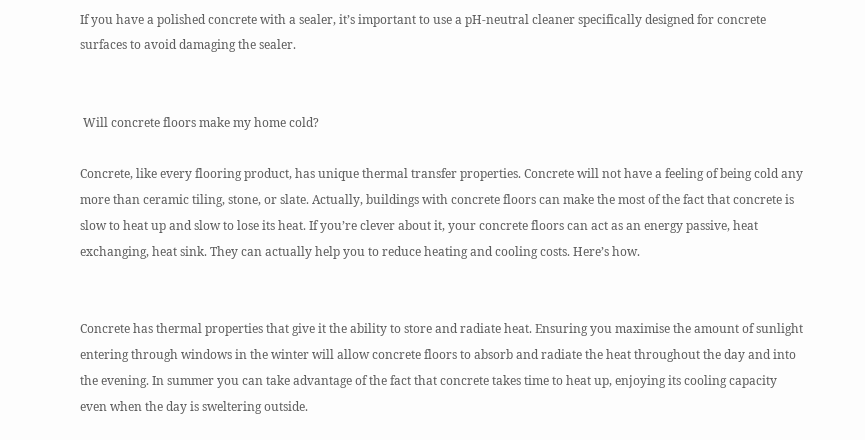If you have a polished concrete with a sealer, it’s important to use a pH-neutral cleaner specifically designed for concrete surfaces to avoid damaging the sealer.


 Will concrete floors make my home cold?

Concrete, like every flooring product, has unique thermal transfer properties. Concrete will not have a feeling of being cold any more than ceramic tiling, stone, or slate. Actually, buildings with concrete floors can make the most of the fact that concrete is slow to heat up and slow to lose its heat. If you’re clever about it, your concrete floors can act as an energy passive, heat exchanging, heat sink. They can actually help you to reduce heating and cooling costs. Here’s how.


Concrete has thermal properties that give it the ability to store and radiate heat. Ensuring you maximise the amount of sunlight entering through windows in the winter will allow concrete floors to absorb and radiate the heat throughout the day and into the evening. In summer you can take advantage of the fact that concrete takes time to heat up, enjoying its cooling capacity even when the day is sweltering outside.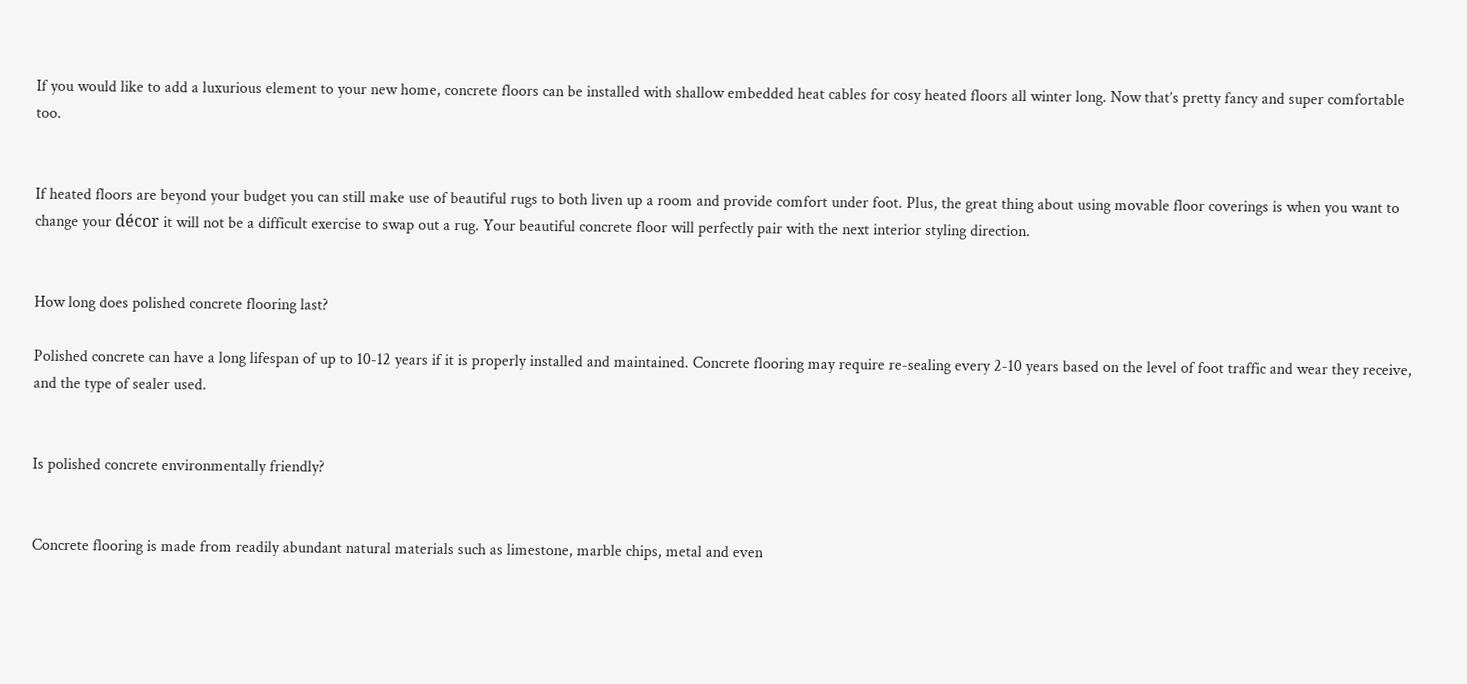If you would like to add a luxurious element to your new home, concrete floors can be installed with shallow embedded heat cables for cosy heated floors all winter long. Now that’s pretty fancy and super comfortable too.


If heated floors are beyond your budget you can still make use of beautiful rugs to both liven up a room and provide comfort under foot. Plus, the great thing about using movable floor coverings is when you want to change your décor it will not be a difficult exercise to swap out a rug. Your beautiful concrete floor will perfectly pair with the next interior styling direction.


How long does polished concrete flooring last?

Polished concrete can have a long lifespan of up to 10-12 years if it is properly installed and maintained. Concrete flooring may require re-sealing every 2-10 years based on the level of foot traffic and wear they receive, and the type of sealer used.


Is polished concrete environmentally friendly?


Concrete flooring is made from readily abundant natural materials such as limestone, marble chips, metal and even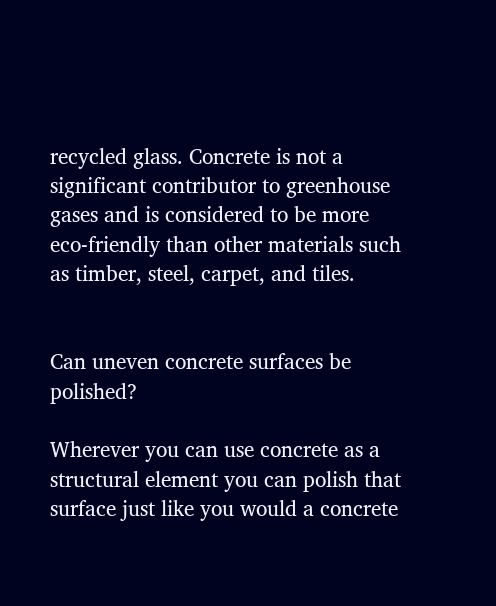recycled glass. Concrete is not a significant contributor to greenhouse gases and is considered to be more eco-friendly than other materials such as timber, steel, carpet, and tiles.


Can uneven concrete surfaces be polished?

Wherever you can use concrete as a structural element you can polish that surface just like you would a concrete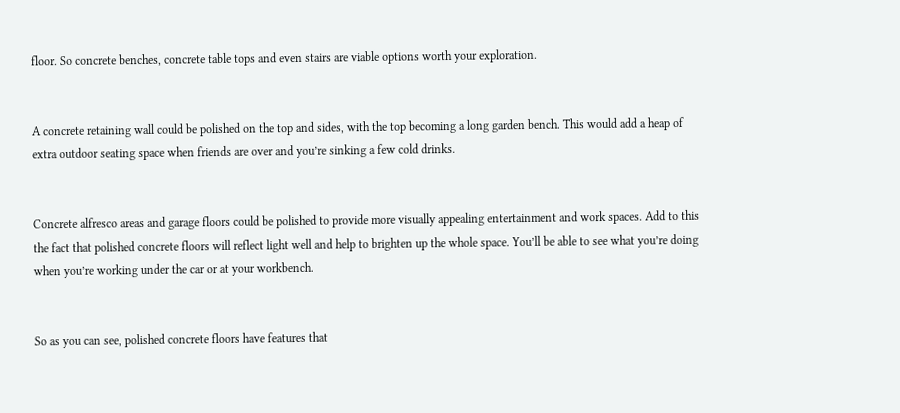floor. So concrete benches, concrete table tops and even stairs are viable options worth your exploration.


A concrete retaining wall could be polished on the top and sides, with the top becoming a long garden bench. This would add a heap of extra outdoor seating space when friends are over and you’re sinking a few cold drinks.


Concrete alfresco areas and garage floors could be polished to provide more visually appealing entertainment and work spaces. Add to this the fact that polished concrete floors will reflect light well and help to brighten up the whole space. You’ll be able to see what you’re doing when you’re working under the car or at your workbench.


So as you can see, polished concrete floors have features that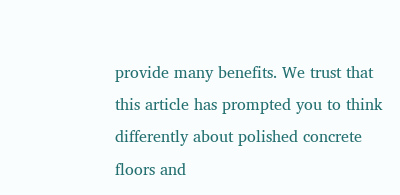provide many benefits. We trust that this article has prompted you to think differently about polished concrete floors and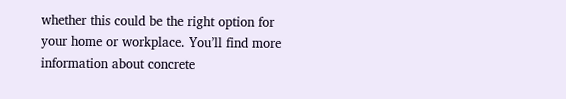whether this could be the right option for your home or workplace. You’ll find more information about concrete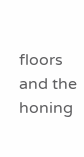floors and the honing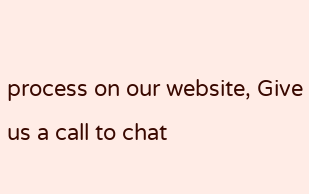process on our website, Give us a call to chat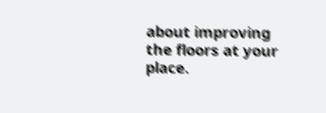about improving the floors at your place.